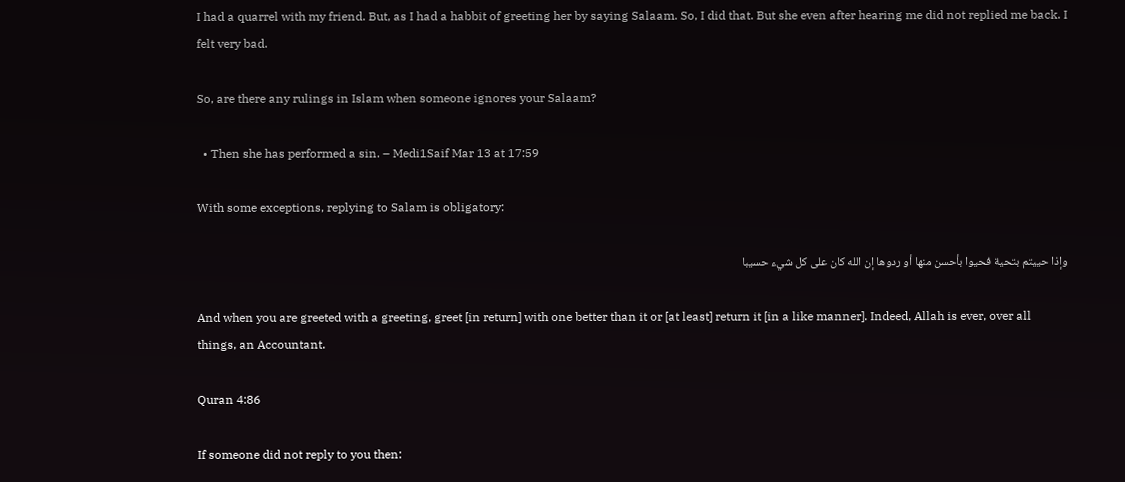I had a quarrel with my friend. But, as I had a habbit of greeting her by saying Salaam. So, I did that. But she even after hearing me did not replied me back. I felt very bad.

So, are there any rulings in Islam when someone ignores your Salaam?

  • Then she has performed a sin. – Medi1Saif Mar 13 at 17:59

With some exceptions, replying to Salam is obligatory:

وإذا حييتم بتحية فحيوا بأحسن منها أو ردوها إن الله كان على كل شيء حسيبا

And when you are greeted with a greeting, greet [in return] with one better than it or [at least] return it [in a like manner]. Indeed, Allah is ever, over all things, an Accountant.

Quran 4:86

If someone did not reply to you then: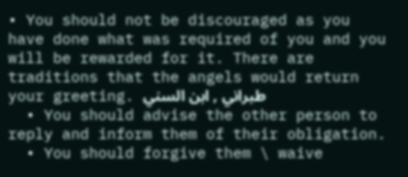• You should not be discouraged as you have done what was required of you and you will be rewarded for it. There are traditions that the angels would return your greeting. طبراني , ابن السني
  • You should advise the other person to reply and inform them of their obligation.
  • You should forgive them \ waive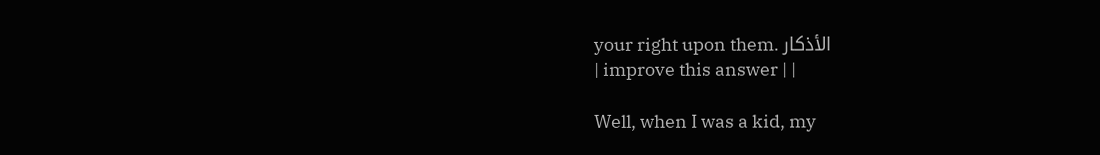your right upon them. الأذكار
| improve this answer | |

Well, when I was a kid, my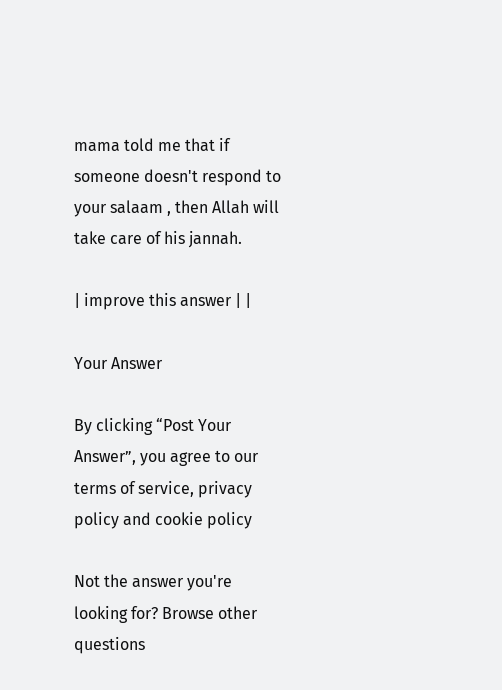mama told me that if someone doesn't respond to your salaam , then Allah will take care of his jannah.

| improve this answer | |

Your Answer

By clicking “Post Your Answer”, you agree to our terms of service, privacy policy and cookie policy

Not the answer you're looking for? Browse other questions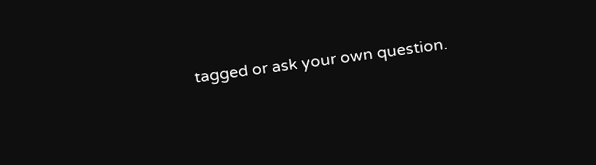tagged or ask your own question.